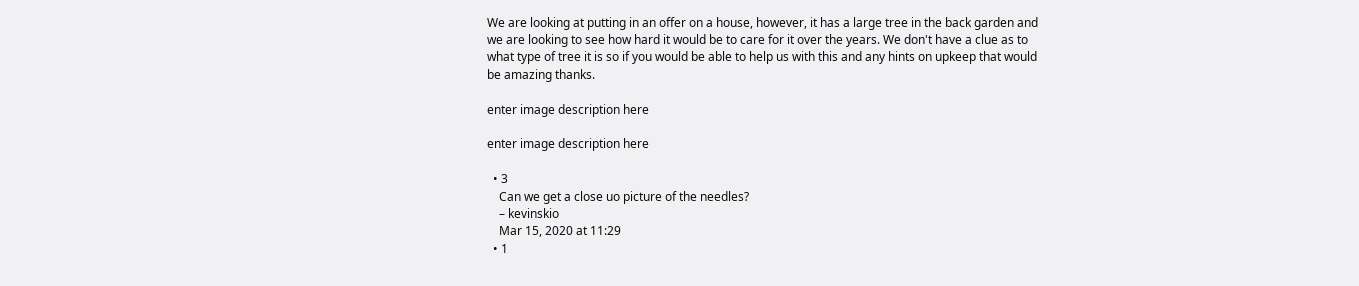We are looking at putting in an offer on a house, however, it has a large tree in the back garden and we are looking to see how hard it would be to care for it over the years. We don't have a clue as to what type of tree it is so if you would be able to help us with this and any hints on upkeep that would be amazing thanks.

enter image description here

enter image description here

  • 3
    Can we get a close uo picture of the needles?
    – kevinskio
    Mar 15, 2020 at 11:29
  • 1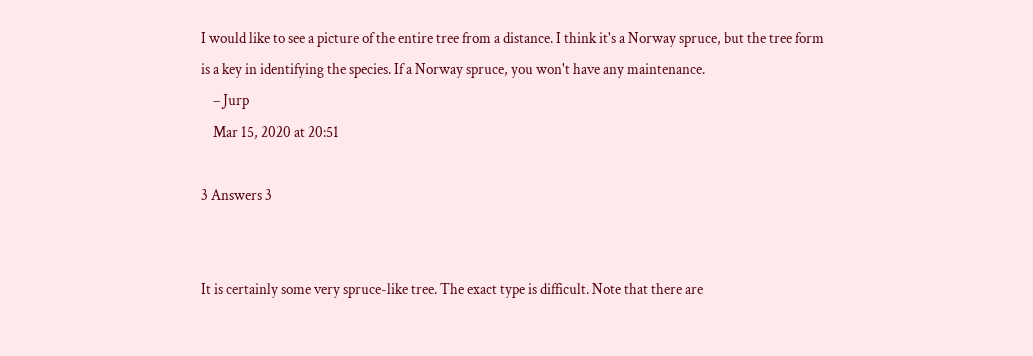I would like to see a picture of the entire tree from a distance. I think it's a Norway spruce, but the tree form is a key in identifying the species. If a Norway spruce, you won't have any maintenance.
    – Jurp
    Mar 15, 2020 at 20:51

3 Answers 3


It is certainly some very spruce-like tree. The exact type is difficult. Note that there are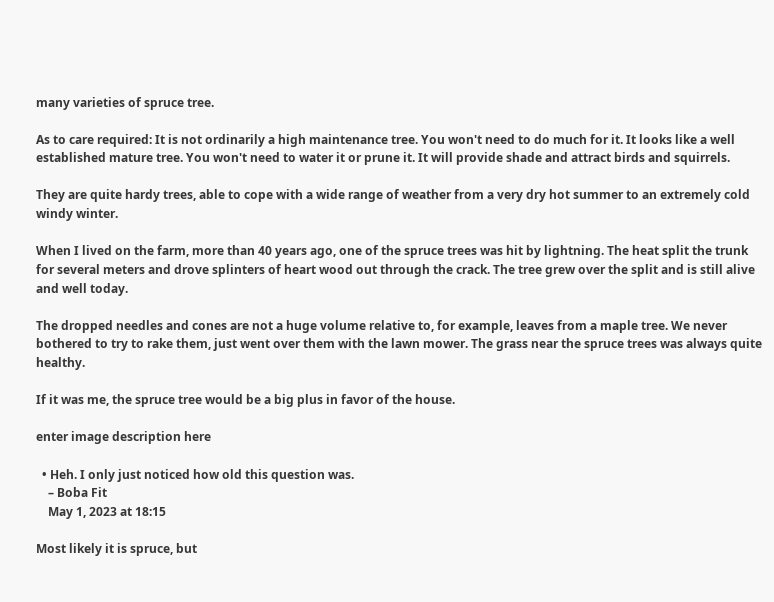many varieties of spruce tree.

As to care required: It is not ordinarily a high maintenance tree. You won't need to do much for it. It looks like a well established mature tree. You won't need to water it or prune it. It will provide shade and attract birds and squirrels.

They are quite hardy trees, able to cope with a wide range of weather from a very dry hot summer to an extremely cold windy winter.

When I lived on the farm, more than 40 years ago, one of the spruce trees was hit by lightning. The heat split the trunk for several meters and drove splinters of heart wood out through the crack. The tree grew over the split and is still alive and well today.

The dropped needles and cones are not a huge volume relative to, for example, leaves from a maple tree. We never bothered to try to rake them, just went over them with the lawn mower. The grass near the spruce trees was always quite healthy.

If it was me, the spruce tree would be a big plus in favor of the house.

enter image description here

  • Heh. I only just noticed how old this question was.
    – Boba Fit
    May 1, 2023 at 18:15

Most likely it is spruce, but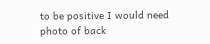to be positive I would need photo of back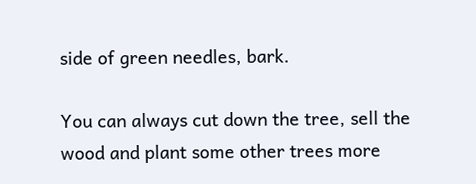side of green needles, bark.

You can always cut down the tree, sell the wood and plant some other trees more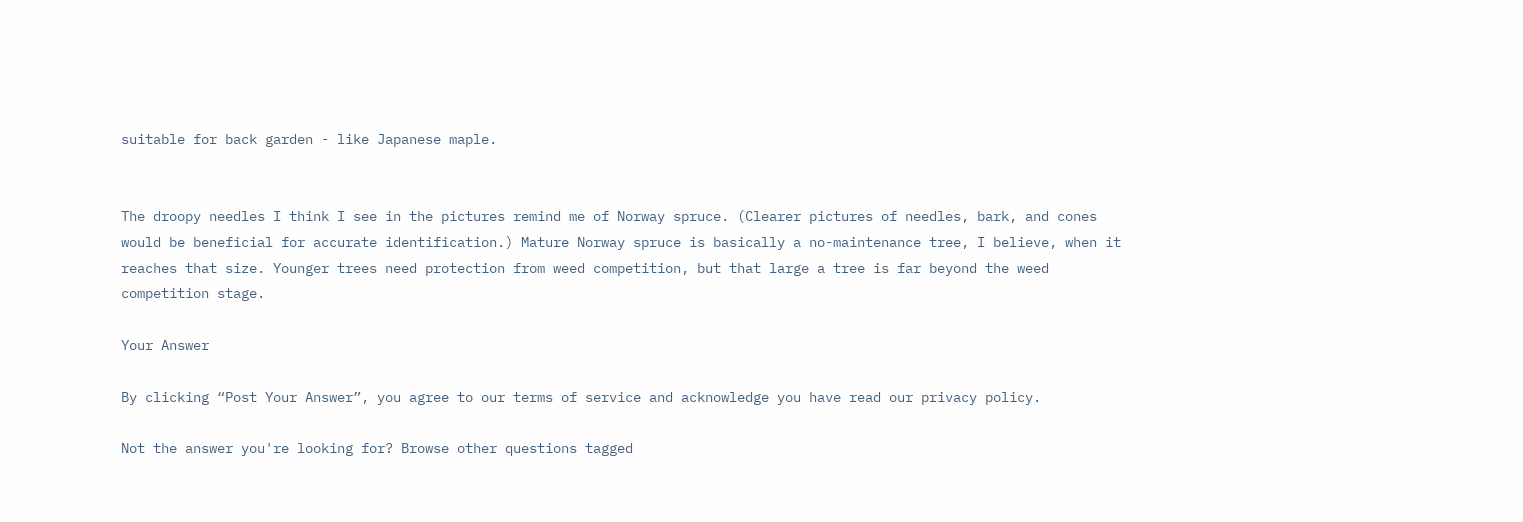suitable for back garden - like Japanese maple.


The droopy needles I think I see in the pictures remind me of Norway spruce. (Clearer pictures of needles, bark, and cones would be beneficial for accurate identification.) Mature Norway spruce is basically a no-maintenance tree, I believe, when it reaches that size. Younger trees need protection from weed competition, but that large a tree is far beyond the weed competition stage.

Your Answer

By clicking “Post Your Answer”, you agree to our terms of service and acknowledge you have read our privacy policy.

Not the answer you're looking for? Browse other questions tagged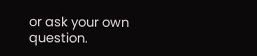or ask your own question.